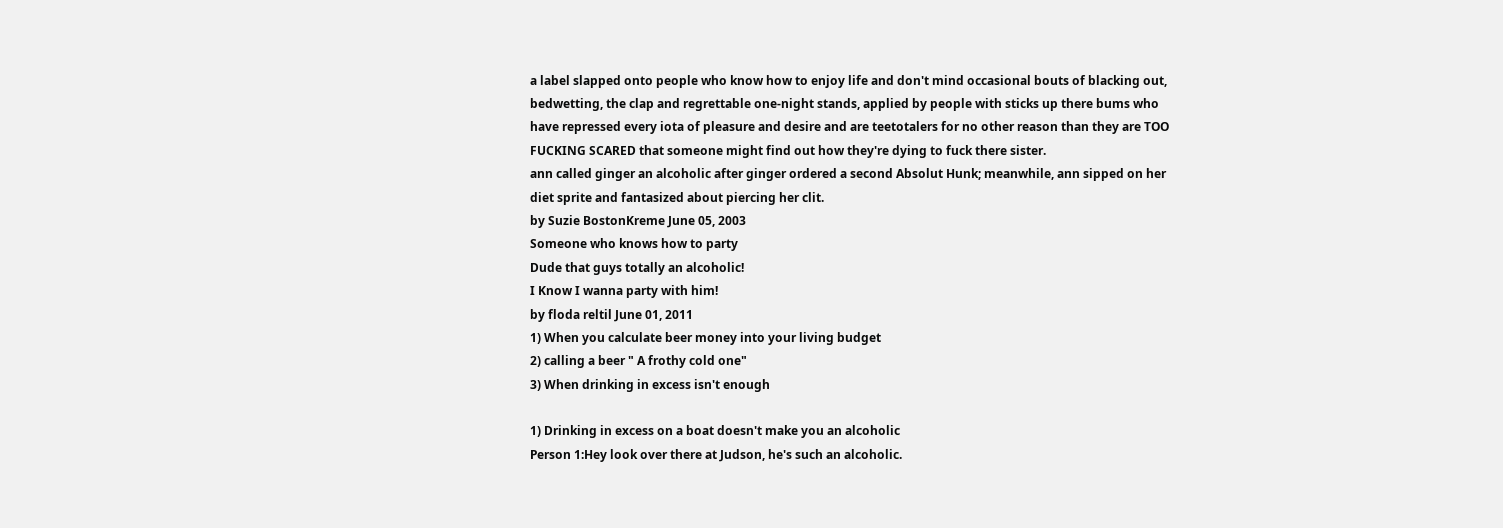a label slapped onto people who know how to enjoy life and don't mind occasional bouts of blacking out, bedwetting, the clap and regrettable one-night stands, applied by people with sticks up there bums who have repressed every iota of pleasure and desire and are teetotalers for no other reason than they are TOO FUCKING SCARED that someone might find out how they're dying to fuck there sister.
ann called ginger an alcoholic after ginger ordered a second Absolut Hunk; meanwhile, ann sipped on her diet sprite and fantasized about piercing her clit.
by Suzie BostonKreme June 05, 2003
Someone who knows how to party
Dude that guys totally an alcoholic!
I Know I wanna party with him!
by floda reltil June 01, 2011
1) When you calculate beer money into your living budget
2) calling a beer " A frothy cold one"
3) When drinking in excess isn't enough

1) Drinking in excess on a boat doesn't make you an alcoholic
Person 1:Hey look over there at Judson, he's such an alcoholic.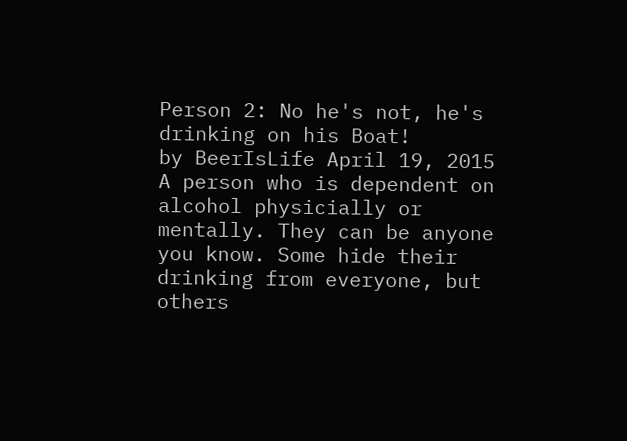Person 2: No he's not, he's drinking on his Boat!
by BeerIsLife April 19, 2015
A person who is dependent on alcohol physicially or mentally. They can be anyone you know. Some hide their drinking from everyone, but others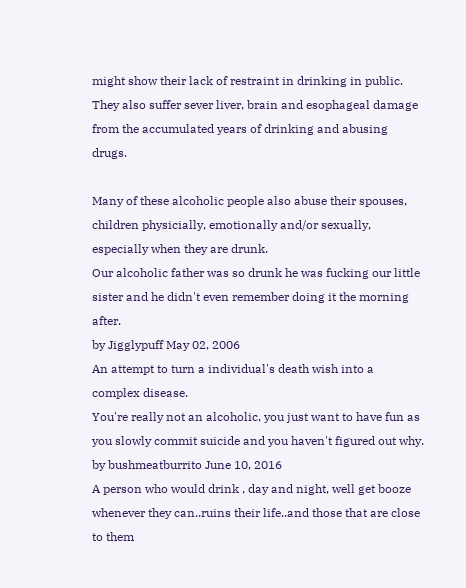might show their lack of restraint in drinking in public. They also suffer sever liver, brain and esophageal damage from the accumulated years of drinking and abusing drugs.

Many of these alcoholic people also abuse their spouses, children physicially, emotionally and/or sexually, especially when they are drunk.
Our alcoholic father was so drunk he was fucking our little sister and he didn't even remember doing it the morning after.
by Jigglypuff May 02, 2006
An attempt to turn a individual's death wish into a complex disease.
You're really not an alcoholic, you just want to have fun as you slowly commit suicide and you haven't figured out why.
by bushmeatburrito June 10, 2016
A person who would drink , day and night, well get booze whenever they can..ruins their life..and those that are close to them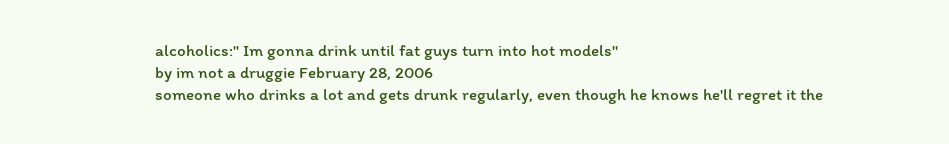alcoholics:" Im gonna drink until fat guys turn into hot models"
by im not a druggie February 28, 2006
someone who drinks a lot and gets drunk regularly, even though he knows he'll regret it the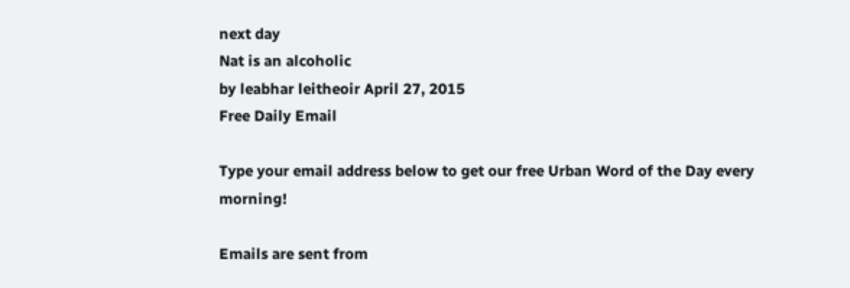next day
Nat is an alcoholic
by leabhar leitheoir April 27, 2015
Free Daily Email

Type your email address below to get our free Urban Word of the Day every morning!

Emails are sent from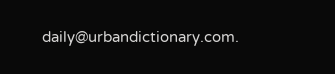daily@urbandictionary.com.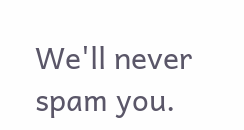We'll never spam you.